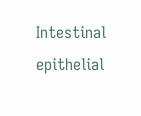Intestinal epithelial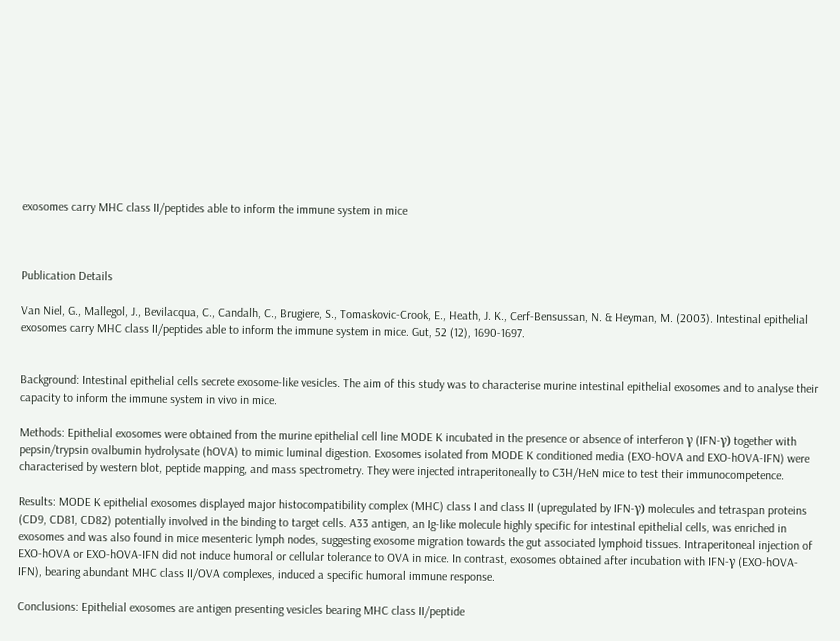exosomes carry MHC class II/peptides able to inform the immune system in mice



Publication Details

Van Niel, G., Mallegol, J., Bevilacqua, C., Candalh, C., Brugiere, S., Tomaskovic-Crook, E., Heath, J. K., Cerf-Bensussan, N. & Heyman, M. (2003). Intestinal epithelial exosomes carry MHC class II/peptides able to inform the immune system in mice. Gut, 52 (12), 1690-1697.


Background: Intestinal epithelial cells secrete exosome-like vesicles. The aim of this study was to characterise murine intestinal epithelial exosomes and to analyse their capacity to inform the immune system in vivo in mice.

Methods: Epithelial exosomes were obtained from the murine epithelial cell line MODE K incubated in the presence or absence of interferon γ (IFN-γ) together with pepsin/trypsin ovalbumin hydrolysate (hOVA) to mimic luminal digestion. Exosomes isolated from MODE K conditioned media (EXO-hOVA and EXO-hOVA-IFN) were characterised by western blot, peptide mapping, and mass spectrometry. They were injected intraperitoneally to C3H/HeN mice to test their immunocompetence.

Results: MODE K epithelial exosomes displayed major histocompatibility complex (MHC) class I and class II (upregulated by IFN-γ) molecules and tetraspan proteins (CD9, CD81, CD82) potentially involved in the binding to target cells. A33 antigen, an Ig-like molecule highly specific for intestinal epithelial cells, was enriched in exosomes and was also found in mice mesenteric lymph nodes, suggesting exosome migration towards the gut associated lymphoid tissues. Intraperitoneal injection of EXO-hOVA or EXO-hOVA-IFN did not induce humoral or cellular tolerance to OVA in mice. In contrast, exosomes obtained after incubation with IFN-γ (EXO-hOVA-IFN), bearing abundant MHC class II/OVA complexes, induced a specific humoral immune response.

Conclusions: Epithelial exosomes are antigen presenting vesicles bearing MHC class II/peptide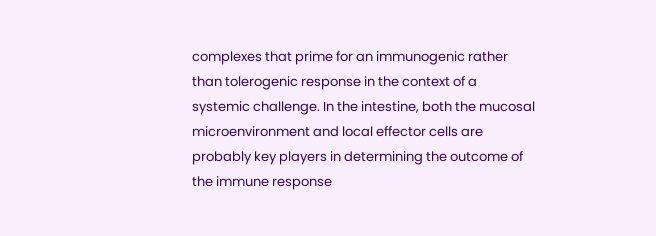complexes that prime for an immunogenic rather than tolerogenic response in the context of a systemic challenge. In the intestine, both the mucosal microenvironment and local effector cells are probably key players in determining the outcome of the immune response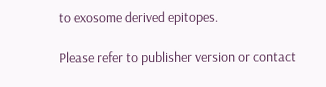to exosome derived epitopes.

Please refer to publisher version or contact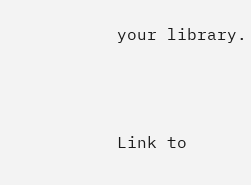your library.



Link to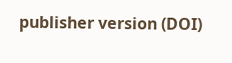publisher version (DOI)